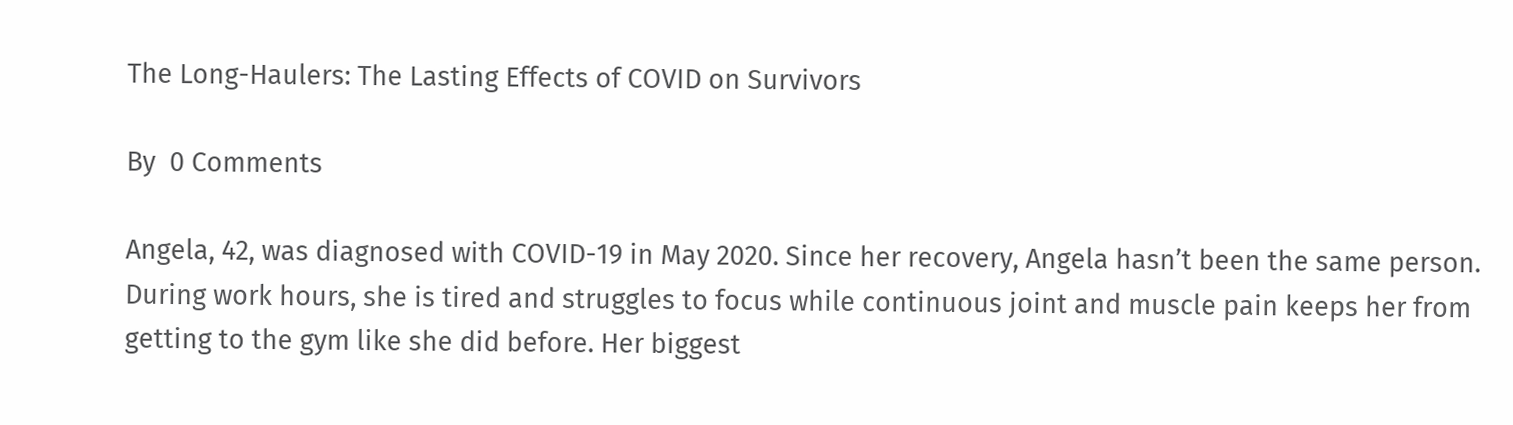The Long-Haulers: The Lasting Effects of COVID on Survivors

By  0 Comments

Angela, 42, was diagnosed with COVID-19 in May 2020. Since her recovery, Angela hasn’t been the same person. During work hours, she is tired and struggles to focus while continuous joint and muscle pain keeps her from getting to the gym like she did before. Her biggest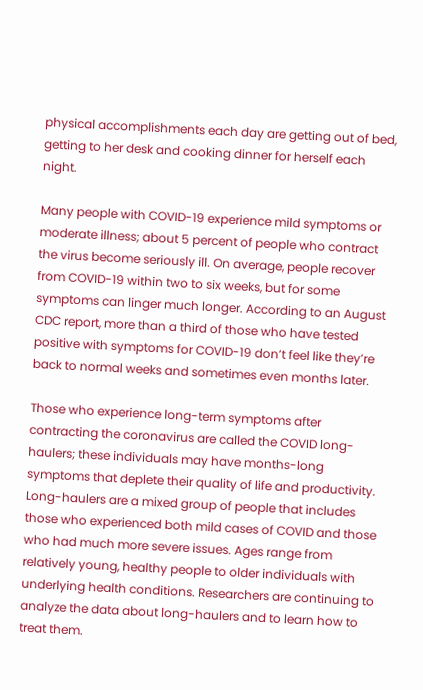physical accomplishments each day are getting out of bed, getting to her desk and cooking dinner for herself each night.

Many people with COVID-19 experience mild symptoms or moderate illness; about 5 percent of people who contract the virus become seriously ill. On average, people recover from COVID-19 within two to six weeks, but for some symptoms can linger much longer. According to an August CDC report, more than a third of those who have tested positive with symptoms for COVID-19 don’t feel like they’re back to normal weeks and sometimes even months later.

Those who experience long-term symptoms after contracting the coronavirus are called the COVID long-haulers; these individuals may have months-long symptoms that deplete their quality of life and productivity. Long-haulers are a mixed group of people that includes those who experienced both mild cases of COVID and those who had much more severe issues. Ages range from relatively young, healthy people to older individuals with underlying health conditions. Researchers are continuing to analyze the data about long-haulers and to learn how to treat them.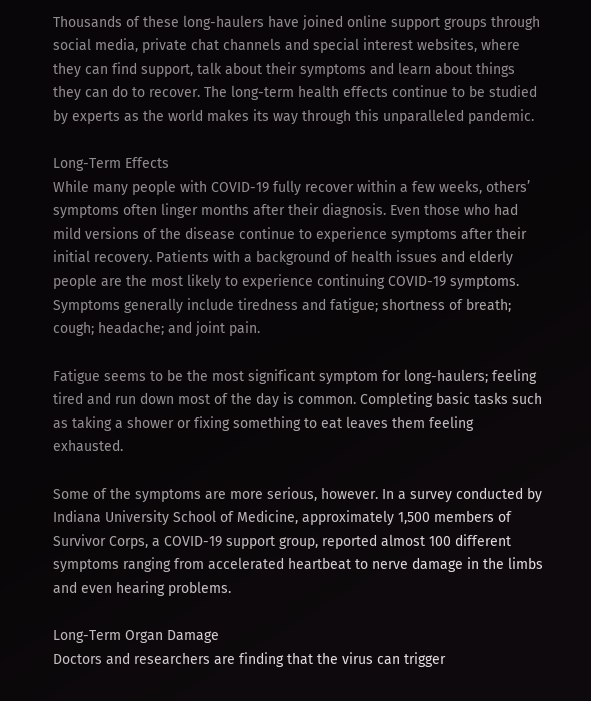Thousands of these long-haulers have joined online support groups through social media, private chat channels and special interest websites, where they can find support, talk about their symptoms and learn about things they can do to recover. The long-term health effects continue to be studied by experts as the world makes its way through this unparalleled pandemic.

Long-Term Effects
While many people with COVID-19 fully recover within a few weeks, others’ symptoms often linger months after their diagnosis. Even those who had mild versions of the disease continue to experience symptoms after their initial recovery. Patients with a background of health issues and elderly people are the most likely to experience continuing COVID-19 symptoms. Symptoms generally include tiredness and fatigue; shortness of breath; cough; headache; and joint pain.

Fatigue seems to be the most significant symptom for long-haulers; feeling tired and run down most of the day is common. Completing basic tasks such as taking a shower or fixing something to eat leaves them feeling exhausted.

Some of the symptoms are more serious, however. In a survey conducted by Indiana University School of Medicine, approximately 1,500 members of Survivor Corps, a COVID-19 support group, reported almost 100 different symptoms ranging from accelerated heartbeat to nerve damage in the limbs and even hearing problems.

Long-Term Organ Damage
Doctors and researchers are finding that the virus can trigger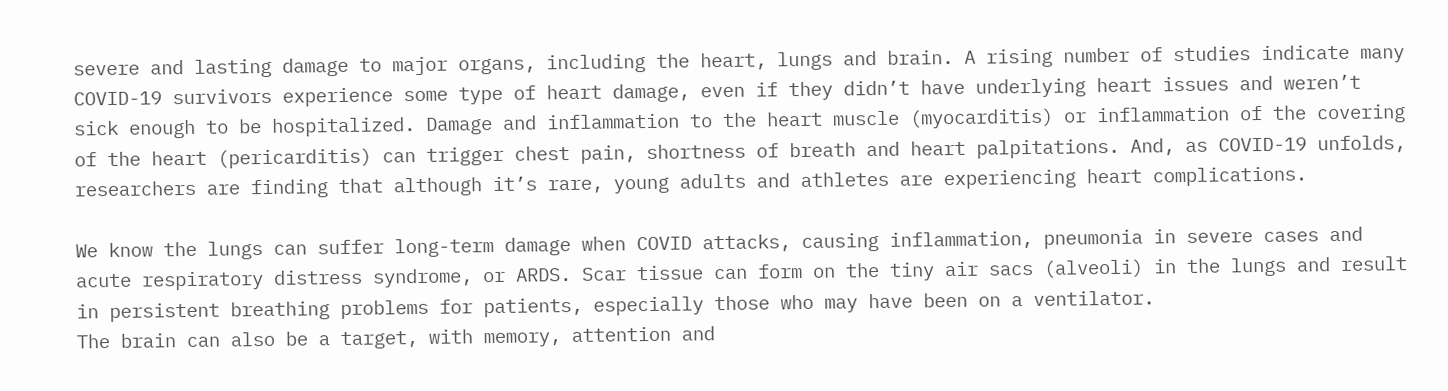severe and lasting damage to major organs, including the heart, lungs and brain. A rising number of studies indicate many COVID-19 survivors experience some type of heart damage, even if they didn’t have underlying heart issues and weren’t sick enough to be hospitalized. Damage and inflammation to the heart muscle (myocarditis) or inflammation of the covering of the heart (pericarditis) can trigger chest pain, shortness of breath and heart palpitations. And, as COVID-19 unfolds, researchers are finding that although it’s rare, young adults and athletes are experiencing heart complications.

We know the lungs can suffer long-term damage when COVID attacks, causing inflammation, pneumonia in severe cases and acute respiratory distress syndrome, or ARDS. Scar tissue can form on the tiny air sacs (alveoli) in the lungs and result in persistent breathing problems for patients, especially those who may have been on a ventilator.
The brain can also be a target, with memory, attention and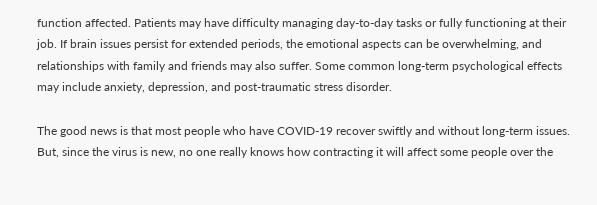function affected. Patients may have difficulty managing day-to-day tasks or fully functioning at their job. If brain issues persist for extended periods, the emotional aspects can be overwhelming, and relationships with family and friends may also suffer. Some common long-term psychological effects may include anxiety, depression, and post-traumatic stress disorder.

The good news is that most people who have COVID-19 recover swiftly and without long-term issues. But, since the virus is new, no one really knows how contracting it will affect some people over the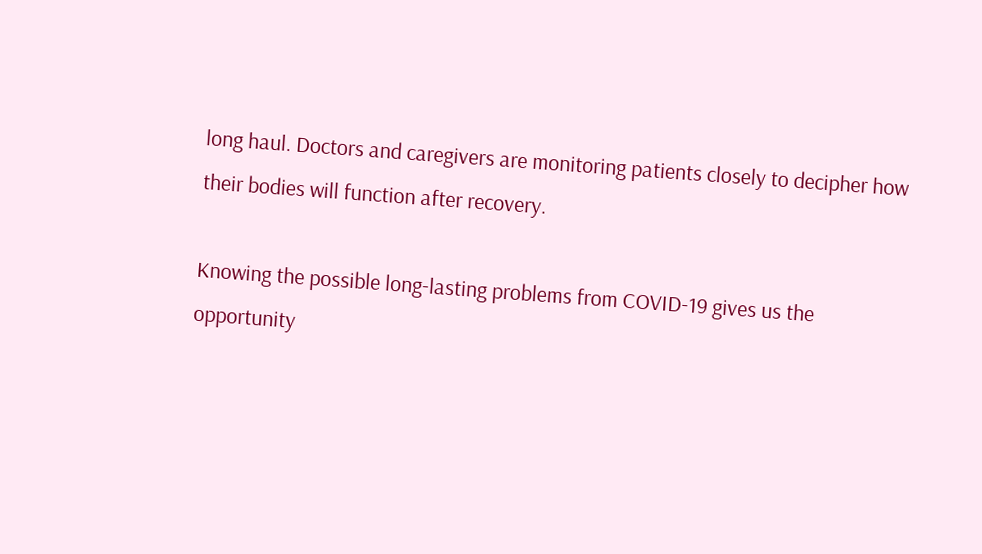long haul. Doctors and caregivers are monitoring patients closely to decipher how their bodies will function after recovery.

Knowing the possible long-lasting problems from COVID-19 gives us the opportunity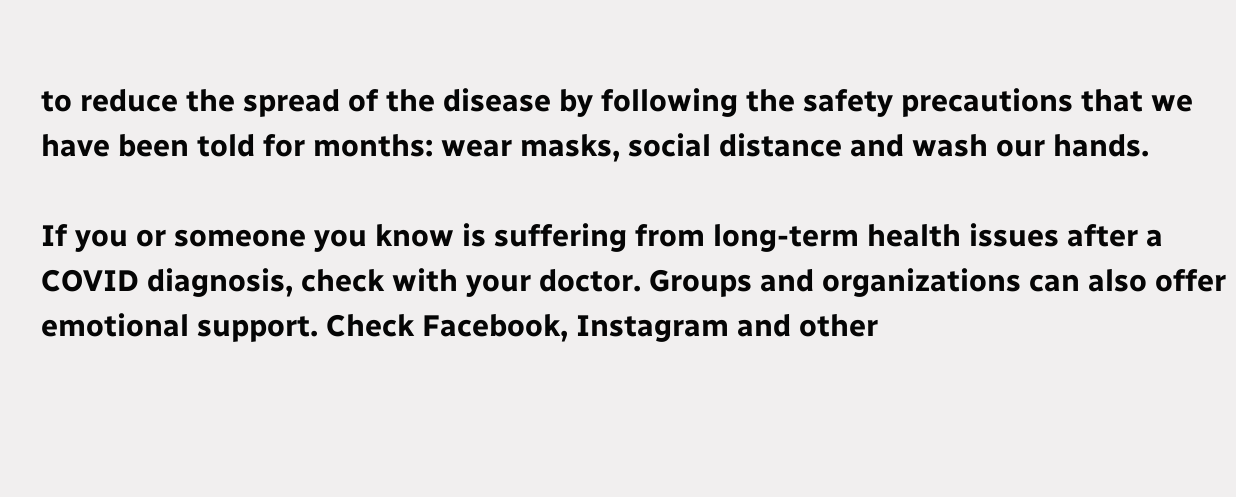to reduce the spread of the disease by following the safety precautions that we have been told for months: wear masks, social distance and wash our hands.

If you or someone you know is suffering from long-term health issues after a COVID diagnosis, check with your doctor. Groups and organizations can also offer emotional support. Check Facebook, Instagram and other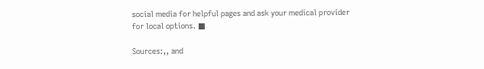social media for helpful pages and ask your medical provider for local options. ■

Sources:,, and